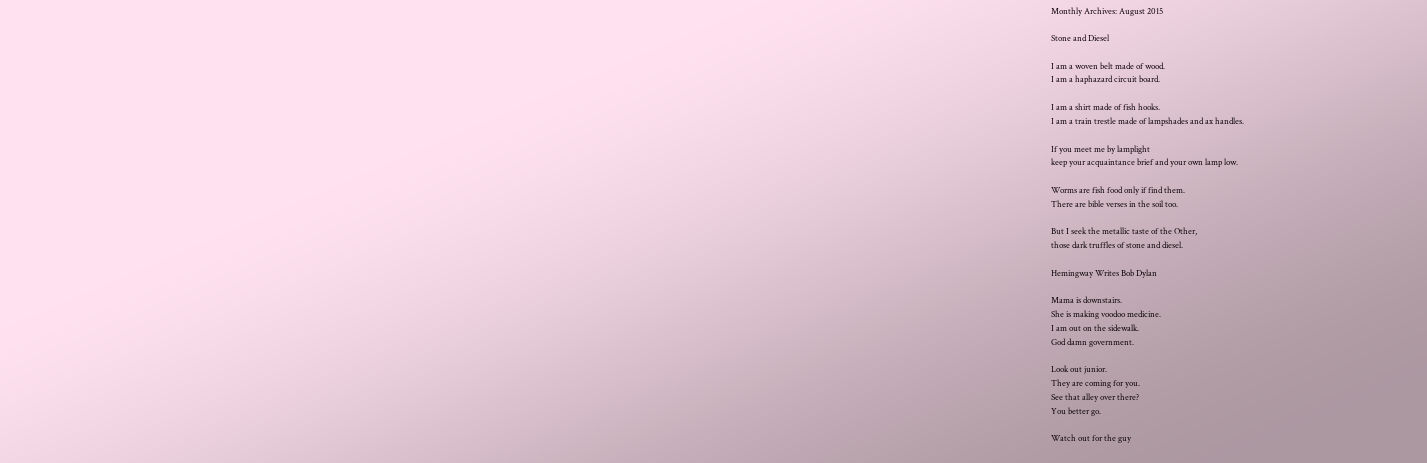Monthly Archives: August 2015

Stone and Diesel

I am a woven belt made of wood.
I am a haphazard circuit board.

I am a shirt made of fish hooks.
I am a train trestle made of lampshades and ax handles.

If you meet me by lamplight
keep your acquaintance brief and your own lamp low.

Worms are fish food only if find them.
There are bible verses in the soil too.

But I seek the metallic taste of the Other,
those dark truffles of stone and diesel.

Hemingway Writes Bob Dylan

Mama is downstairs.
She is making voodoo medicine.
I am out on the sidewalk.
God damn government.

Look out junior.
They are coming for you.
See that alley over there?
You better go.

Watch out for the guy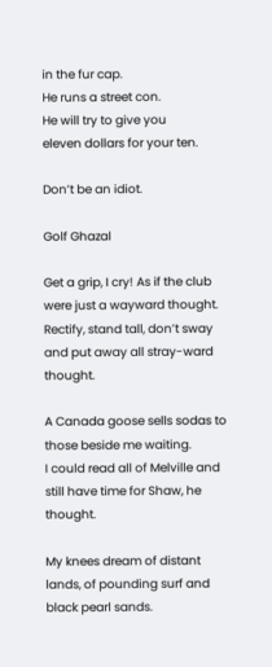in the fur cap.
He runs a street con.
He will try to give you
eleven dollars for your ten.

Don’t be an idiot.

Golf Ghazal

Get a grip, I cry! As if the club were just a wayward thought.
Rectify, stand tall, don’t sway and put away all stray-ward thought.

A Canada goose sells sodas to those beside me waiting.
I could read all of Melville and still have time for Shaw, he thought.

My knees dream of distant lands, of pounding surf and black pearl sands.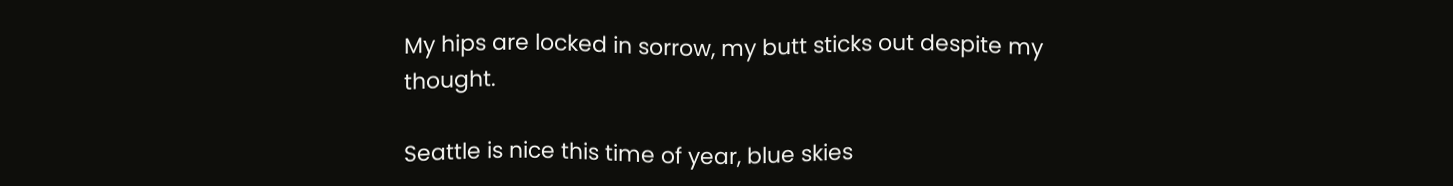My hips are locked in sorrow, my butt sticks out despite my thought.

Seattle is nice this time of year, blue skies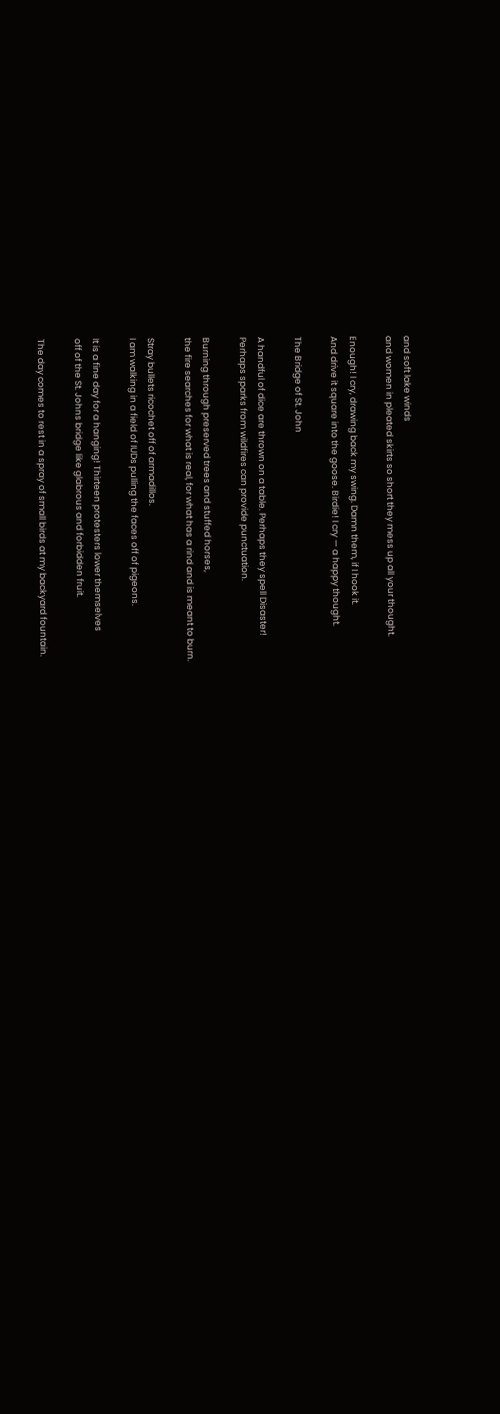and soft lake winds
and women in pleated skirts so short they mess up all your thought.

Enough! I cry, drawing back my swing. Damn them, if I hook it.
And drive it square into the goose. Birdie! I cry — a happy thought.

The Bridge of St. John

A handful of dice are thrown on a table. Perhaps they spell Disaster!
Perhaps sparks from wildfires can provide punctuation.

Burning through preserved trees and stuffed horses,
the fire searches for what is real, for what has a rind and is meant to burn.

Stray bullets ricochet off of armadillos.
I am walking in a field of IUDs pulling the faces off of pigeons.

It is a fine day for a hanging! Thirteen protesters lower themselves
off of the St. Johns bridge like glabrous and forbidden fruit.

The day comes to rest in a spray of small birds at my backyard fountain.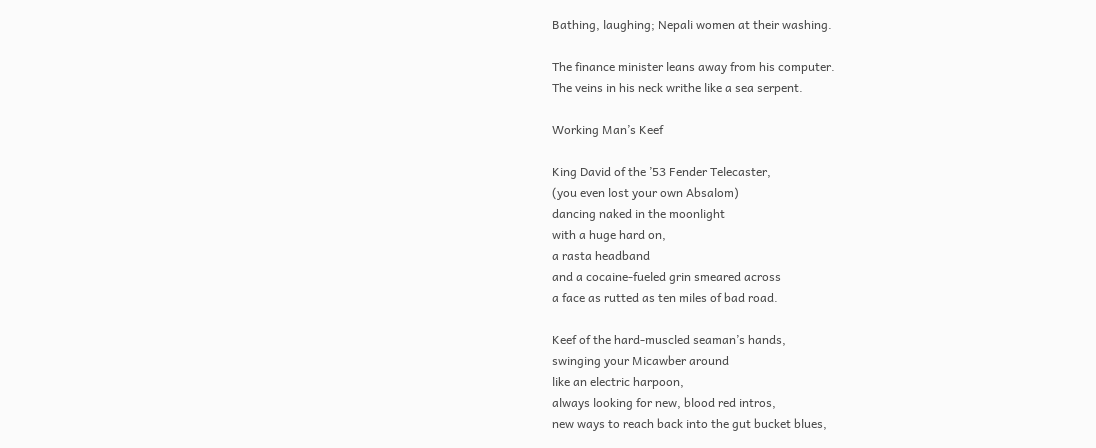Bathing, laughing; Nepali women at their washing.

The finance minister leans away from his computer.
The veins in his neck writhe like a sea serpent.

Working Man’s Keef

King David of the ’53 Fender Telecaster,
(you even lost your own Absalom)
dancing naked in the moonlight
with a huge hard on,
a rasta headband
and a cocaine-fueled grin smeared across
a face as rutted as ten miles of bad road.

Keef of the hard-muscled seaman’s hands,
swinging your Micawber around
like an electric harpoon,
always looking for new, blood red intros,
new ways to reach back into the gut bucket blues,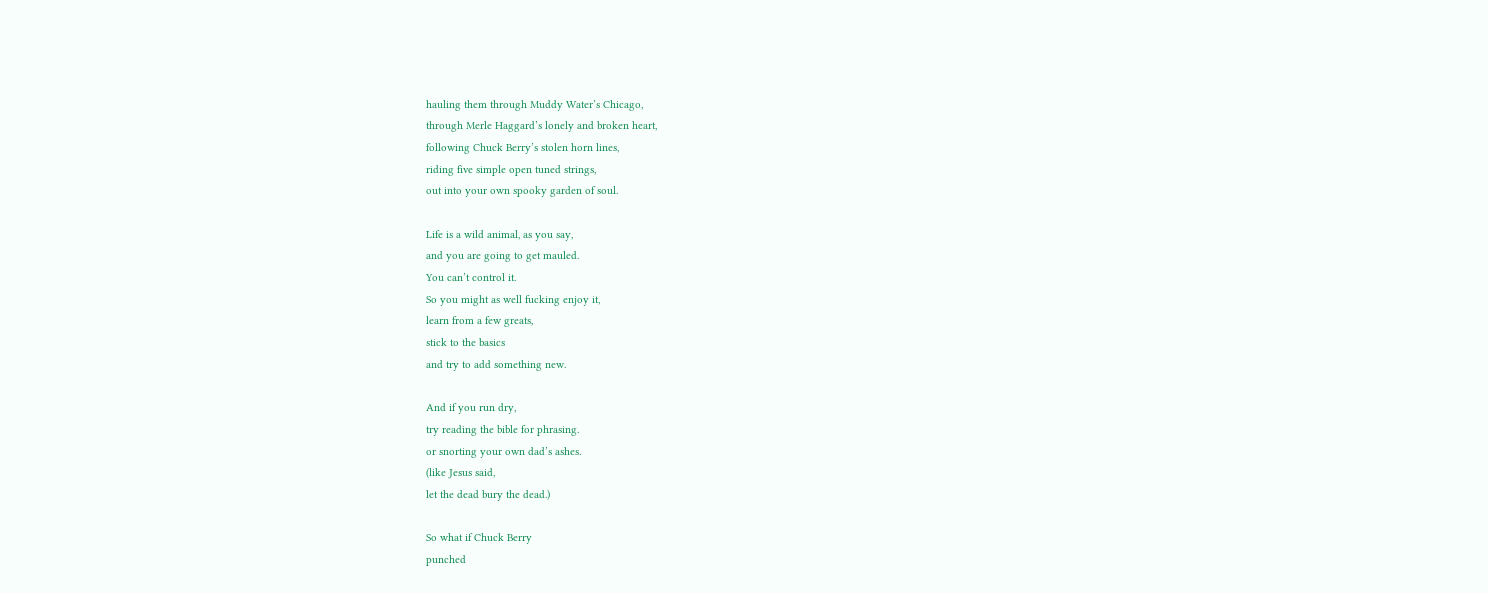hauling them through Muddy Water’s Chicago,
through Merle Haggard’s lonely and broken heart,
following Chuck Berry’s stolen horn lines,
riding five simple open tuned strings,
out into your own spooky garden of soul.

Life is a wild animal, as you say,
and you are going to get mauled.
You can’t control it.
So you might as well fucking enjoy it,
learn from a few greats,
stick to the basics
and try to add something new.

And if you run dry,
try reading the bible for phrasing.
or snorting your own dad’s ashes.
(like Jesus said,
let the dead bury the dead.)

So what if Chuck Berry
punched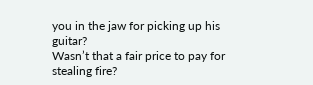you in the jaw for picking up his guitar?
Wasn’t that a fair price to pay for stealing fire?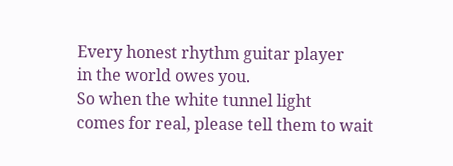Every honest rhythm guitar player
in the world owes you.
So when the white tunnel light
comes for real, please tell them to wait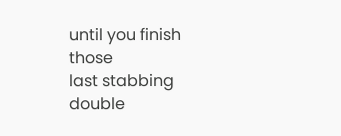until you finish those
last stabbing double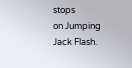stops
on Jumping Jack Flash.